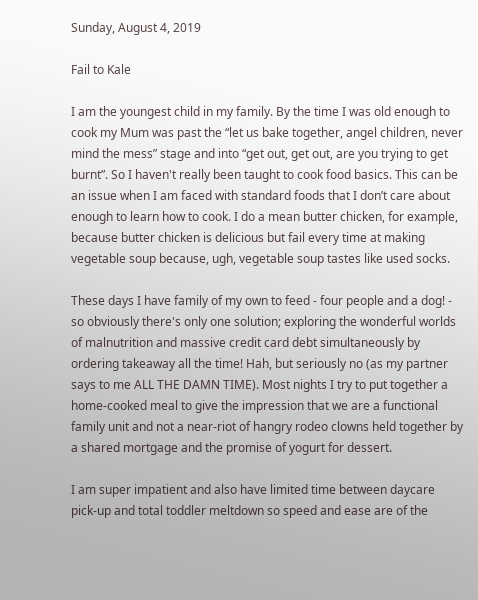Sunday, August 4, 2019

Fail to Kale

I am the youngest child in my family. By the time I was old enough to cook my Mum was past the “let us bake together, angel children, never mind the mess” stage and into “get out, get out, are you trying to get burnt”. So I haven't really been taught to cook food basics. This can be an issue when I am faced with standard foods that I don’t care about enough to learn how to cook. I do a mean butter chicken, for example, because butter chicken is delicious but fail every time at making vegetable soup because, ugh, vegetable soup tastes like used socks.

These days I have family of my own to feed - four people and a dog! - so obviously there's only one solution; exploring the wonderful worlds of malnutrition and massive credit card debt simultaneously by ordering takeaway all the time! Hah, but seriously no (as my partner says to me ALL THE DAMN TIME). Most nights I try to put together a home-cooked meal to give the impression that we are a functional family unit and not a near-riot of hangry rodeo clowns held together by a shared mortgage and the promise of yogurt for dessert.

I am super impatient and also have limited time between daycare pick-up and total toddler meltdown so speed and ease are of the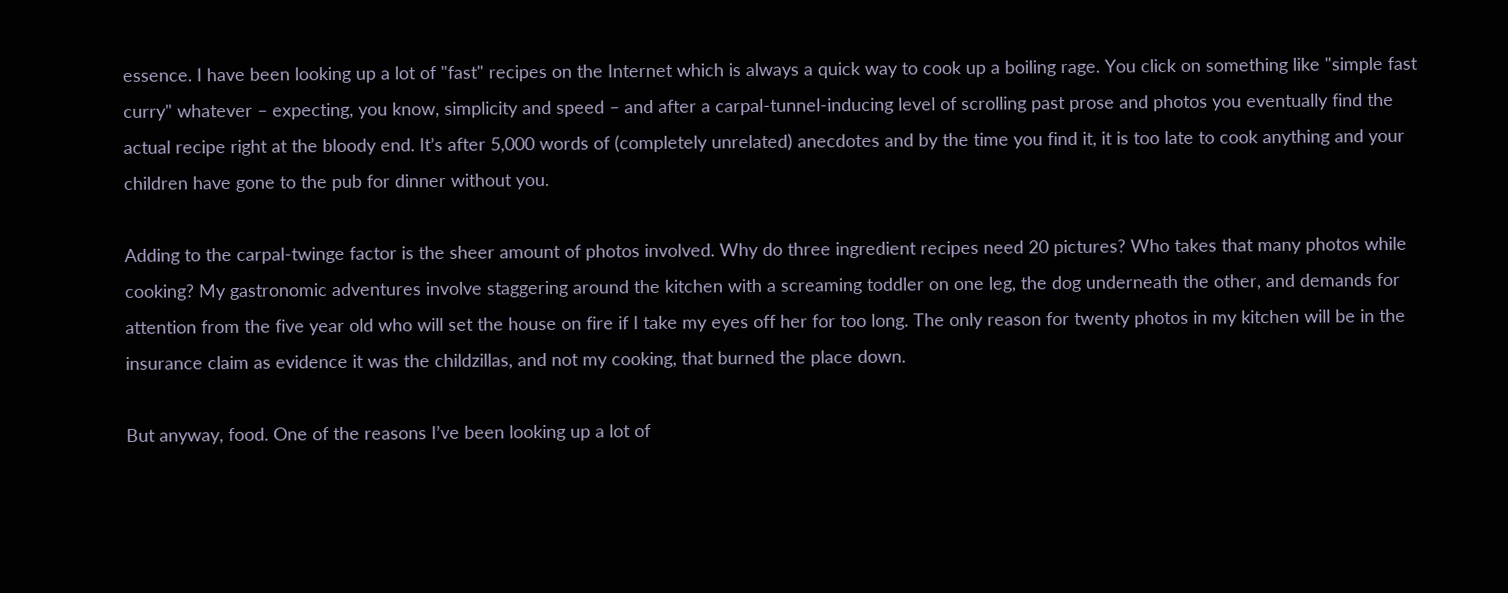essence. I have been looking up a lot of "fast" recipes on the Internet which is always a quick way to cook up a boiling rage. You click on something like "simple fast curry" whatever – expecting, you know, simplicity and speed – and after a carpal-tunnel-inducing level of scrolling past prose and photos you eventually find the actual recipe right at the bloody end. It’s after 5,000 words of (completely unrelated) anecdotes and by the time you find it, it is too late to cook anything and your children have gone to the pub for dinner without you.

Adding to the carpal-twinge factor is the sheer amount of photos involved. Why do three ingredient recipes need 20 pictures? Who takes that many photos while cooking? My gastronomic adventures involve staggering around the kitchen with a screaming toddler on one leg, the dog underneath the other, and demands for attention from the five year old who will set the house on fire if I take my eyes off her for too long. The only reason for twenty photos in my kitchen will be in the insurance claim as evidence it was the childzillas, and not my cooking, that burned the place down.

But anyway, food. One of the reasons I’ve been looking up a lot of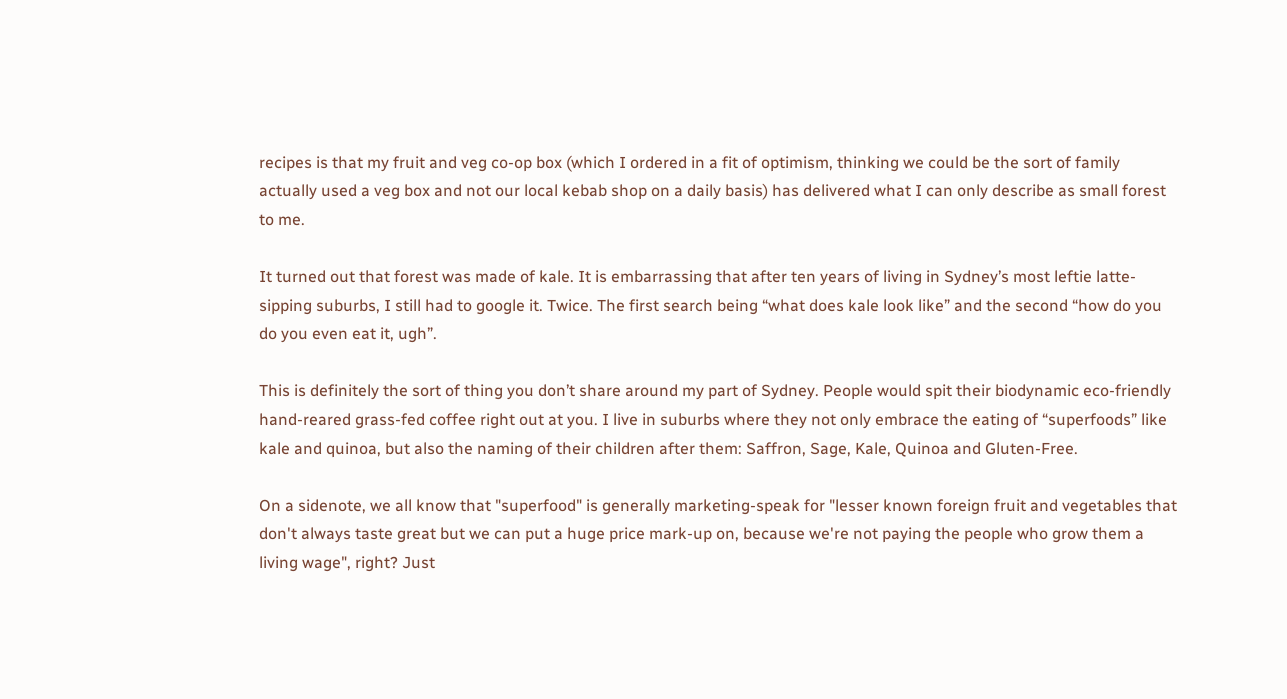recipes is that my fruit and veg co-op box (which I ordered in a fit of optimism, thinking we could be the sort of family actually used a veg box and not our local kebab shop on a daily basis) has delivered what I can only describe as small forest to me.

It turned out that forest was made of kale. It is embarrassing that after ten years of living in Sydney’s most leftie latte-sipping suburbs, I still had to google it. Twice. The first search being “what does kale look like” and the second “how do you do you even eat it, ugh”.

This is definitely the sort of thing you don’t share around my part of Sydney. People would spit their biodynamic eco-friendly hand-reared grass-fed coffee right out at you. I live in suburbs where they not only embrace the eating of “superfoods” like kale and quinoa, but also the naming of their children after them: Saffron, Sage, Kale, Quinoa and Gluten-Free.

On a sidenote, we all know that "superfood" is generally marketing-speak for "lesser known foreign fruit and vegetables that don't always taste great but we can put a huge price mark-up on, because we're not paying the people who grow them a living wage", right? Just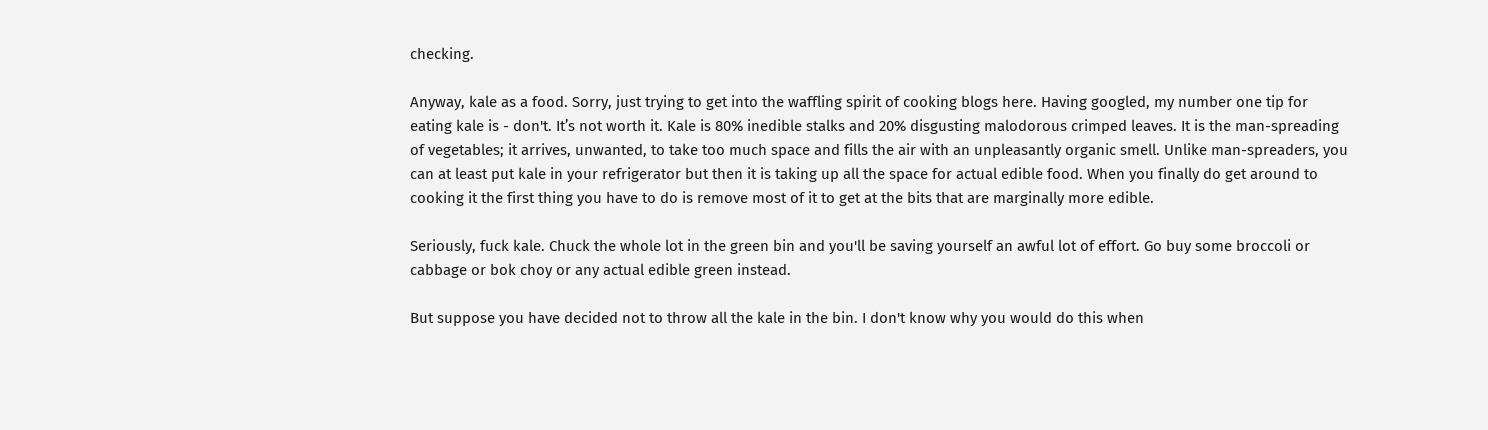checking.

Anyway, kale as a food. Sorry, just trying to get into the waffling spirit of cooking blogs here. Having googled, my number one tip for eating kale is - don't. It’s not worth it. Kale is 80% inedible stalks and 20% disgusting malodorous crimped leaves. It is the man-spreading of vegetables; it arrives, unwanted, to take too much space and fills the air with an unpleasantly organic smell. Unlike man-spreaders, you can at least put kale in your refrigerator but then it is taking up all the space for actual edible food. When you finally do get around to cooking it the first thing you have to do is remove most of it to get at the bits that are marginally more edible.

Seriously, fuck kale. Chuck the whole lot in the green bin and you'll be saving yourself an awful lot of effort. Go buy some broccoli or cabbage or bok choy or any actual edible green instead.

But suppose you have decided not to throw all the kale in the bin. I don't know why you would do this when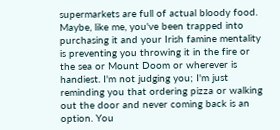supermarkets are full of actual bloody food. Maybe, like me, you've been trapped into purchasing it and your Irish famine mentality is preventing you throwing it in the fire or the sea or Mount Doom or wherever is handiest. I'm not judging you; I'm just reminding you that ordering pizza or walking out the door and never coming back is an option. You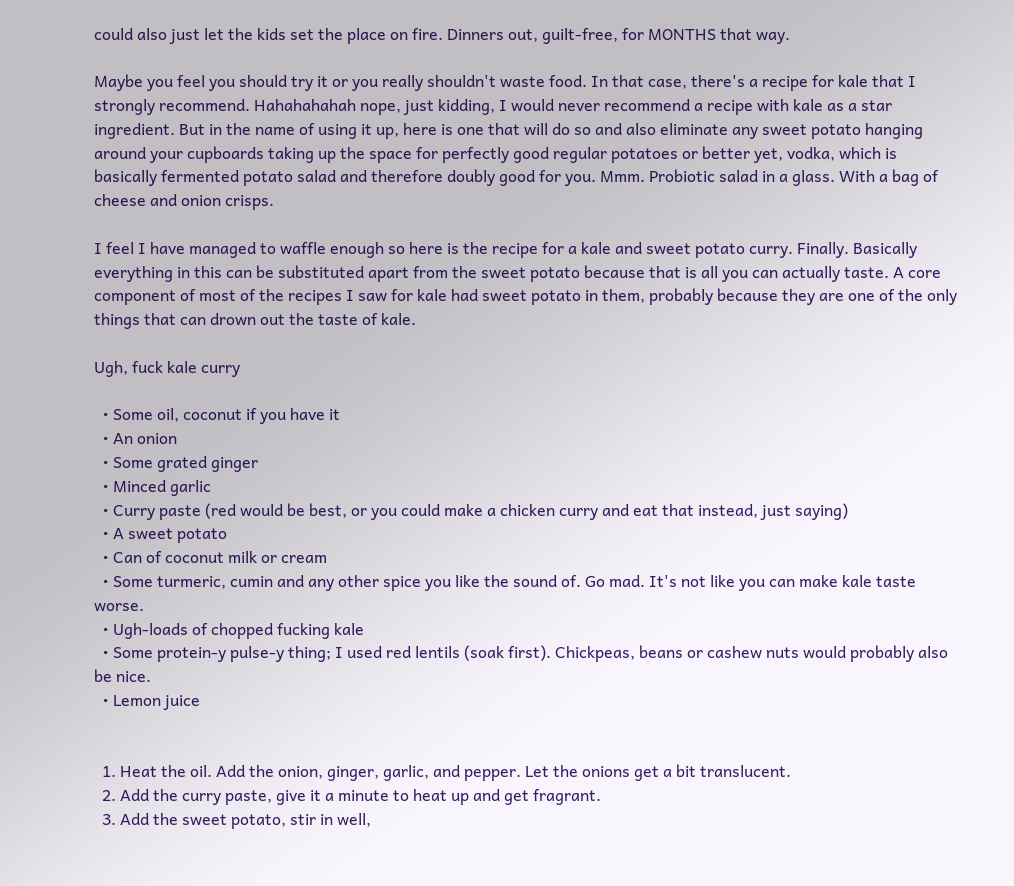could also just let the kids set the place on fire. Dinners out, guilt-free, for MONTHS that way.

Maybe you feel you should try it or you really shouldn't waste food. In that case, there's a recipe for kale that I strongly recommend. Hahahahahah nope, just kidding, I would never recommend a recipe with kale as a star ingredient. But in the name of using it up, here is one that will do so and also eliminate any sweet potato hanging around your cupboards taking up the space for perfectly good regular potatoes or better yet, vodka, which is basically fermented potato salad and therefore doubly good for you. Mmm. Probiotic salad in a glass. With a bag of cheese and onion crisps.

I feel I have managed to waffle enough so here is the recipe for a kale and sweet potato curry. Finally. Basically everything in this can be substituted apart from the sweet potato because that is all you can actually taste. A core component of most of the recipes I saw for kale had sweet potato in them, probably because they are one of the only things that can drown out the taste of kale.

Ugh, fuck kale curry

  • Some oil, coconut if you have it
  • An onion
  • Some grated ginger
  • Minced garlic
  • Curry paste (red would be best, or you could make a chicken curry and eat that instead, just saying)
  • A sweet potato
  • Can of coconut milk or cream
  • Some turmeric, cumin and any other spice you like the sound of. Go mad. It's not like you can make kale taste worse.
  • Ugh-loads of chopped fucking kale
  • Some protein-y pulse-y thing; I used red lentils (soak first). Chickpeas, beans or cashew nuts would probably also be nice.
  • Lemon juice


  1. Heat the oil. Add the onion, ginger, garlic, and pepper. Let the onions get a bit translucent.
  2. Add the curry paste, give it a minute to heat up and get fragrant.
  3. Add the sweet potato, stir in well,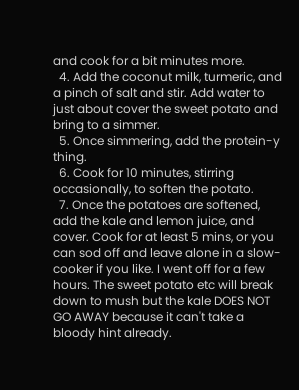and cook for a bit minutes more.
  4. Add the coconut milk, turmeric, and a pinch of salt and stir. Add water to just about cover the sweet potato and bring to a simmer.
  5. Once simmering, add the protein-y thing.
  6. Cook for 10 minutes, stirring occasionally, to soften the potato.
  7. Once the potatoes are softened, add the kale and lemon juice, and cover. Cook for at least 5 mins, or you can sod off and leave alone in a slow-cooker if you like. I went off for a few hours. The sweet potato etc will break down to mush but the kale DOES NOT GO AWAY because it can't take a bloody hint already.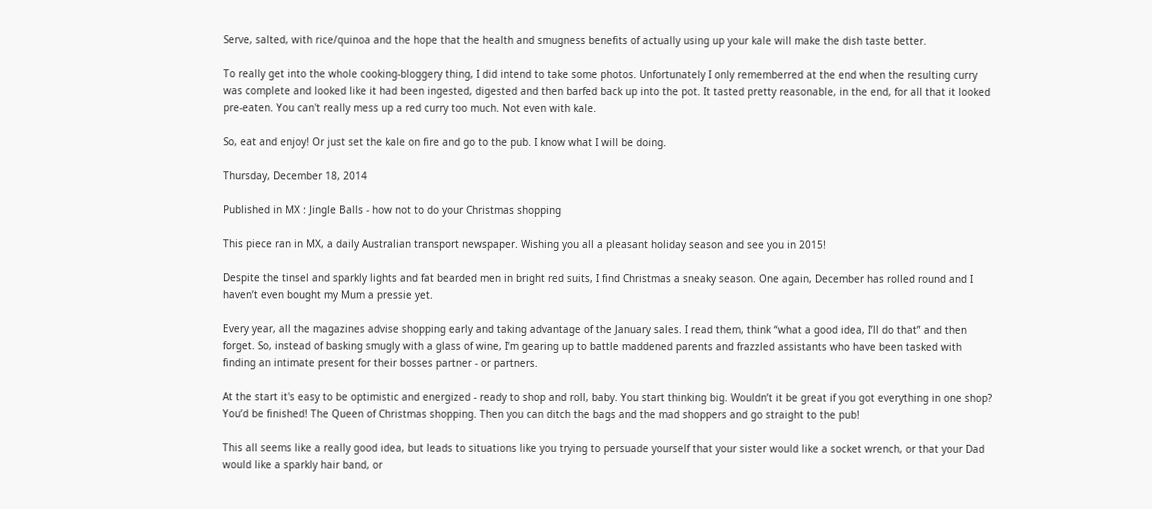Serve, salted, with rice/quinoa and the hope that the health and smugness benefits of actually using up your kale will make the dish taste better.

To really get into the whole cooking-bloggery thing, I did intend to take some photos. Unfortunately I only rememberred at the end when the resulting curry was complete and looked like it had been ingested, digested and then barfed back up into the pot. It tasted pretty reasonable, in the end, for all that it looked pre-eaten. You can't really mess up a red curry too much. Not even with kale.

So, eat and enjoy! Or just set the kale on fire and go to the pub. I know what I will be doing.

Thursday, December 18, 2014

Published in MX : Jingle Balls - how not to do your Christmas shopping

This piece ran in MX, a daily Australian transport newspaper. Wishing you all a pleasant holiday season and see you in 2015!

Despite the tinsel and sparkly lights and fat bearded men in bright red suits, I find Christmas a sneaky season. One again, December has rolled round and I haven’t even bought my Mum a pressie yet.

Every year, all the magazines advise shopping early and taking advantage of the January sales. I read them, think “what a good idea, I’ll do that” and then forget. So, instead of basking smugly with a glass of wine, I’m gearing up to battle maddened parents and frazzled assistants who have been tasked with finding an intimate present for their bosses partner - or partners.

At the start it's easy to be optimistic and energized - ready to shop and roll, baby. You start thinking big. Wouldn’t it be great if you got everything in one shop? You’d be finished! The Queen of Christmas shopping. Then you can ditch the bags and the mad shoppers and go straight to the pub!

This all seems like a really good idea, but leads to situations like you trying to persuade yourself that your sister would like a socket wrench, or that your Dad would like a sparkly hair band, or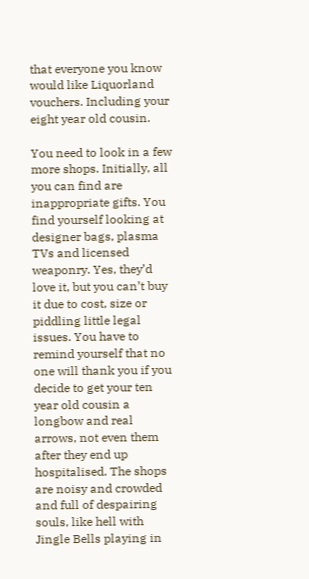that everyone you know would like Liquorland vouchers. Including your eight year old cousin.

You need to look in a few more shops. Initially, all you can find are inappropriate gifts. You find yourself looking at designer bags, plasma TVs and licensed weaponry. Yes, they’d love it, but you can’t buy it due to cost, size or piddling little legal issues. You have to remind yourself that no one will thank you if you decide to get your ten year old cousin a longbow and real arrows, not even them after they end up hospitalised. The shops are noisy and crowded and full of despairing souls, like hell with Jingle Bells playing in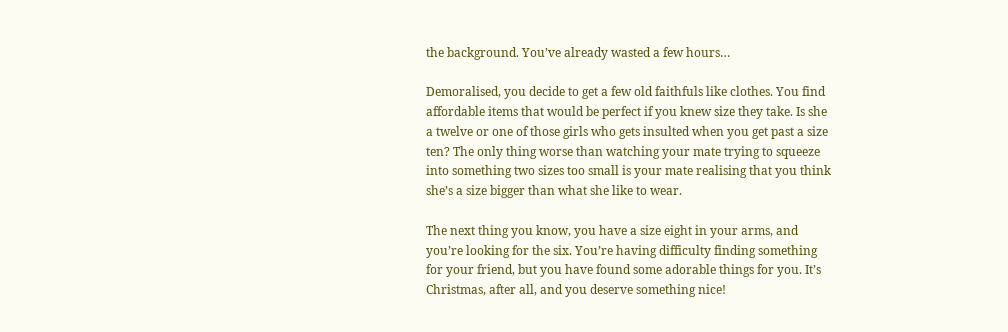the background. You’ve already wasted a few hours…

Demoralised, you decide to get a few old faithfuls like clothes. You find affordable items that would be perfect if you knew size they take. Is she a twelve or one of those girls who gets insulted when you get past a size ten? The only thing worse than watching your mate trying to squeeze into something two sizes too small is your mate realising that you think she’s a size bigger than what she like to wear.

The next thing you know, you have a size eight in your arms, and you’re looking for the six. You’re having difficulty finding something for your friend, but you have found some adorable things for you. It’s Christmas, after all, and you deserve something nice!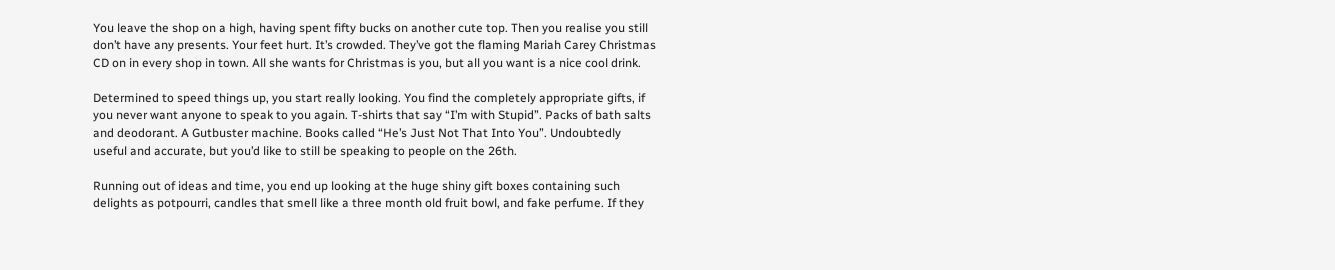You leave the shop on a high, having spent fifty bucks on another cute top. Then you realise you still don’t have any presents. Your feet hurt. It’s crowded. They’ve got the flaming Mariah Carey Christmas CD on in every shop in town. All she wants for Christmas is you, but all you want is a nice cool drink.

Determined to speed things up, you start really looking. You find the completely appropriate gifts, if you never want anyone to speak to you again. T-shirts that say “I’m with Stupid”. Packs of bath salts and deodorant. A Gutbuster machine. Books called “He’s Just Not That Into You”. Undoubtedly useful and accurate, but you’d like to still be speaking to people on the 26th.

Running out of ideas and time, you end up looking at the huge shiny gift boxes containing such delights as potpourri, candles that smell like a three month old fruit bowl, and fake perfume. If they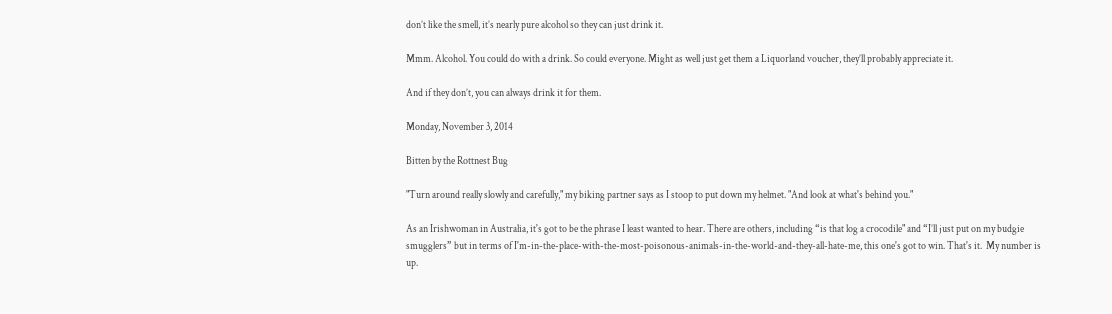don’t like the smell, it’s nearly pure alcohol so they can just drink it.

Mmm. Alcohol. You could do with a drink. So could everyone. Might as well just get them a Liquorland voucher, they’ll probably appreciate it.

And if they don’t, you can always drink it for them.

Monday, November 3, 2014

Bitten by the Rottnest Bug

"Turn around really slowly and carefully," my biking partner says as I stoop to put down my helmet. "And look at what's behind you."

As an Irishwoman in Australia, it's got to be the phrase I least wanted to hear. There are others, including “is that log a crocodile" and “I’ll just put on my budgie smugglers” but in terms of I'm-in-the-place-with-the-most-poisonous-animals-in-the-world-and-they-all-hate-me, this one's got to win. That's it.  My number is up.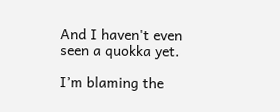And I haven't even seen a quokka yet.

I’m blaming the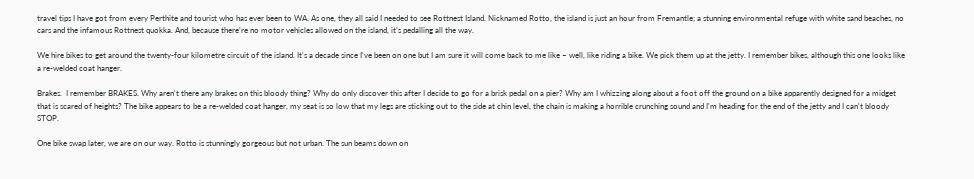travel tips I have got from every Perthite and tourist who has ever been to WA. As one, they all said I needed to see Rottnest Island. Nicknamed Rotto, the island is just an hour from Fremantle; a stunning environmental refuge with white sand beaches, no cars and the infamous Rottnest quokka. And, because there’re no motor vehicles allowed on the island, it’s pedalling all the way.

We hire bikes to get around the twenty-four kilometre circuit of the island. It's a decade since I've been on one but I am sure it will come back to me like – well, like riding a bike. We pick them up at the jetty. I remember bikes, although this one looks like a re-welded coat hanger.

Brakes.  I remember BRAKES. Why aren't there any brakes on this bloody thing? Why do only discover this after I decide to go for a brisk pedal on a pier? Why am I whizzing along about a foot off the ground on a bike apparently designed for a midget that is scared of heights? The bike appears to be a re-welded coat hanger, my seat is so low that my legs are sticking out to the side at chin level, the chain is making a horrible crunching sound and I'm heading for the end of the jetty and I can't bloody STOP.

One bike swap later, we are on our way. Rotto is stunningly gorgeous but not urban. The sun beams down on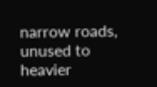narrow roads, unused to heavier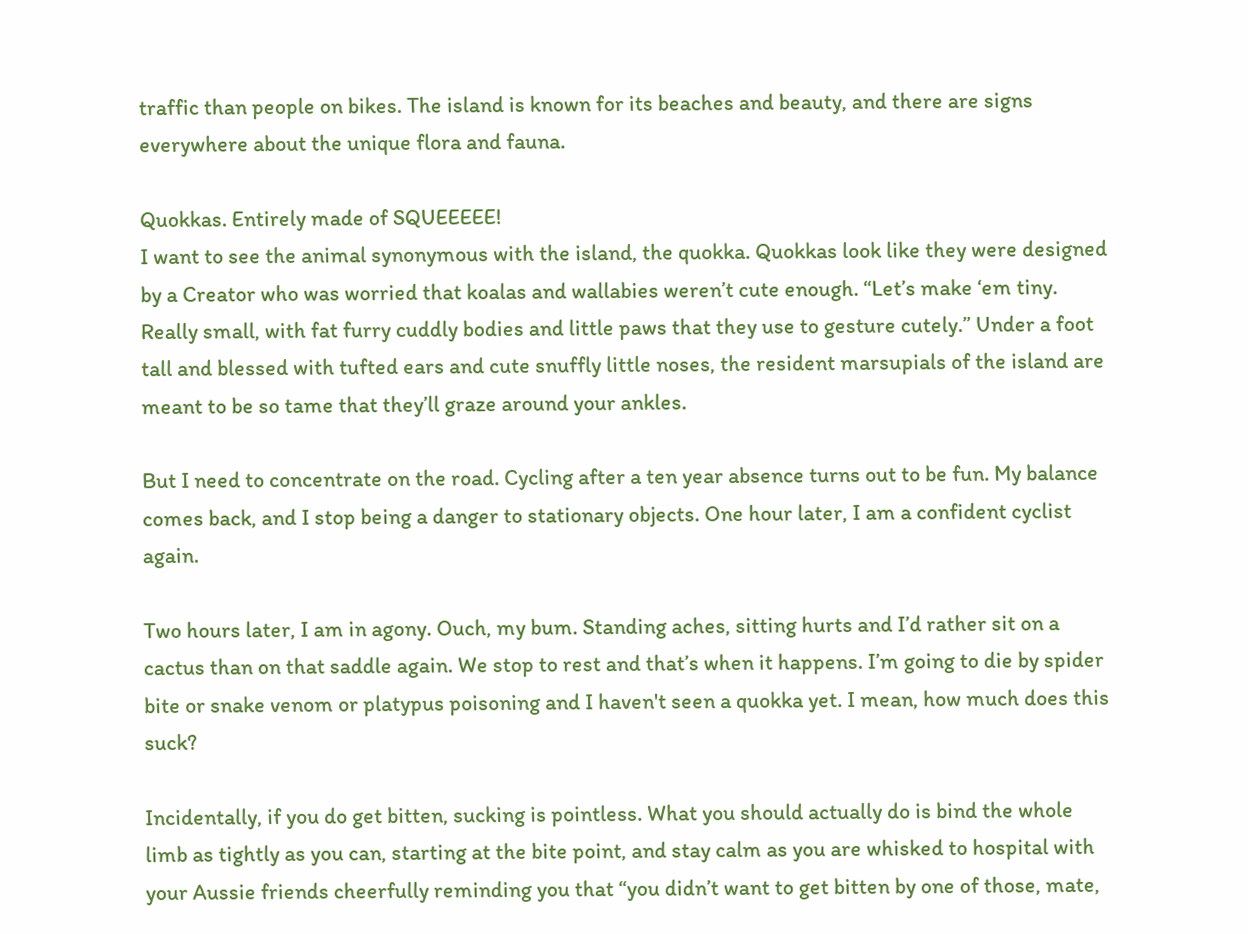traffic than people on bikes. The island is known for its beaches and beauty, and there are signs everywhere about the unique flora and fauna.

Quokkas. Entirely made of SQUEEEEE!
I want to see the animal synonymous with the island, the quokka. Quokkas look like they were designed by a Creator who was worried that koalas and wallabies weren’t cute enough. “Let’s make ‘em tiny. Really small, with fat furry cuddly bodies and little paws that they use to gesture cutely.” Under a foot tall and blessed with tufted ears and cute snuffly little noses, the resident marsupials of the island are meant to be so tame that they’ll graze around your ankles.

But I need to concentrate on the road. Cycling after a ten year absence turns out to be fun. My balance comes back, and I stop being a danger to stationary objects. One hour later, I am a confident cyclist again.

Two hours later, I am in agony. Ouch, my bum. Standing aches, sitting hurts and I’d rather sit on a cactus than on that saddle again. We stop to rest and that’s when it happens. I’m going to die by spider bite or snake venom or platypus poisoning and I haven't seen a quokka yet. I mean, how much does this suck?

Incidentally, if you do get bitten, sucking is pointless. What you should actually do is bind the whole limb as tightly as you can, starting at the bite point, and stay calm as you are whisked to hospital with your Aussie friends cheerfully reminding you that “you didn’t want to get bitten by one of those, mate,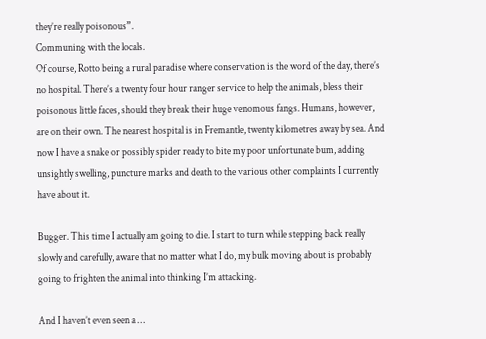they’re really poisonous”.
Communing with the locals.
Of course, Rotto being a rural paradise where conservation is the word of the day, there’s no hospital. There’s a twenty four hour ranger service to help the animals, bless their poisonous little faces, should they break their huge venomous fangs. Humans, however, are on their own. The nearest hospital is in Fremantle, twenty kilometres away by sea. And now I have a snake or possibly spider ready to bite my poor unfortunate bum, adding unsightly swelling, puncture marks and death to the various other complaints I currently have about it.

Bugger. This time I actually am going to die. I start to turn while stepping back really slowly and carefully, aware that no matter what I do, my bulk moving about is probably going to frighten the animal into thinking I’m attacking.

And I haven’t even seen a …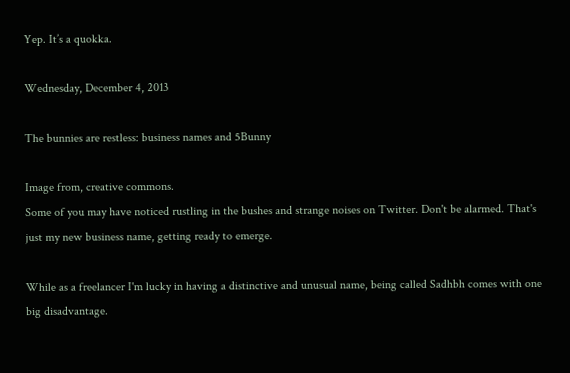Yep. It’s a quokka.

Wednesday, December 4, 2013

The bunnies are restless: business names and 5Bunny

Image from, creative commons.
Some of you may have noticed rustling in the bushes and strange noises on Twitter. Don't be alarmed. That's just my new business name, getting ready to emerge.

While as a freelancer I'm lucky in having a distinctive and unusual name, being called Sadhbh comes with one big disadvantage.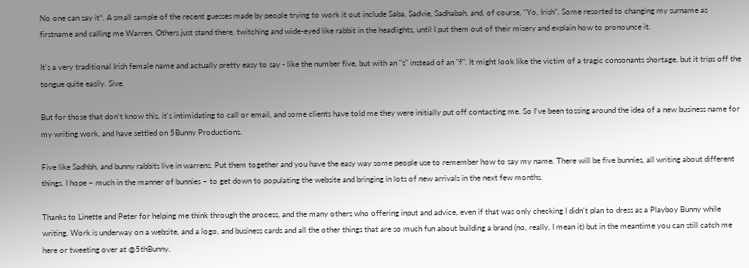No one can say it*. A small sample of the recent guesses made by people trying to work it out include Saba, Sadvie, Sadhabah, and, of course, “Yo, Irish”. Some resorted to changing my surname as firstname and calling me Warren. Others just stand there, twitching and wide-eyed like rabbit in the headlights, until I put them out of their misery and explain how to pronounce it.

It's a very traditional Irish female name and actually pretty easy to say - like the number five, but with an "s" instead of an "f". It might look like the victim of a tragic consonants shortage, but it trips off the tongue quite easily. Sive.

But for those that don't know this, it's intimidating to call or email, and some clients have told me they were initially put off contacting me. So I've been tossing around the idea of a new business name for my writing work, and have settled on 5Bunny Productions.

Five like Sadhbh, and bunny rabbits live in warrens. Put them together and you have the easy way some people use to remember how to say my name. There will be five bunnies, all writing about different things. I hope – much in the manner of bunnies – to get down to populating the website and bringing in lots of new arrivals in the next few months.

Thanks to Linette and Peter for helping me think through the process, and the many others who offering input and advice, even if that was only checking I didn’t plan to dress as a Playboy Bunny while writing. Work is underway on a website, and a logo, and business cards and all the other things that are so much fun about building a brand (no, really, I mean it) but in the meantime you can still catch me here or tweeting over at @5thBunny.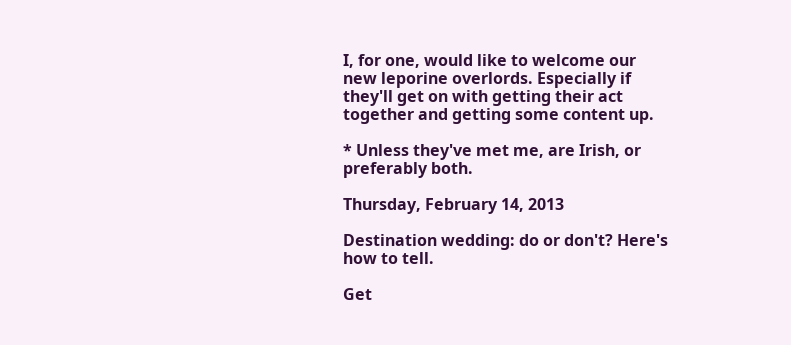I, for one, would like to welcome our new leporine overlords. Especially if they'll get on with getting their act together and getting some content up.

* Unless they've met me, are Irish, or preferably both.

Thursday, February 14, 2013

Destination wedding: do or don't? Here's how to tell.

Get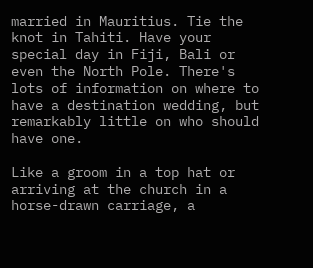married in Mauritius. Tie the knot in Tahiti. Have your special day in Fiji, Bali or even the North Pole. There's lots of information on where to have a destination wedding, but remarkably little on who should have one.

Like a groom in a top hat or arriving at the church in a horse-drawn carriage, a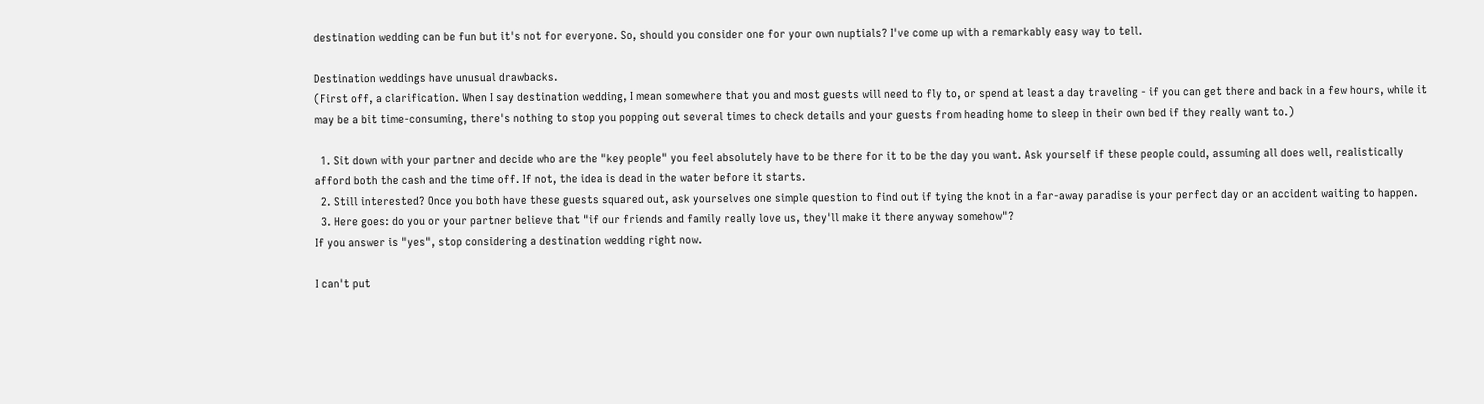destination wedding can be fun but it's not for everyone. So, should you consider one for your own nuptials? I've come up with a remarkably easy way to tell.

Destination weddings have unusual drawbacks.
(First off, a clarification. When I say destination wedding, I mean somewhere that you and most guests will need to fly to, or spend at least a day traveling - if you can get there and back in a few hours, while it may be a bit time-consuming, there's nothing to stop you popping out several times to check details and your guests from heading home to sleep in their own bed if they really want to.)

  1. Sit down with your partner and decide who are the "key people" you feel absolutely have to be there for it to be the day you want. Ask yourself if these people could, assuming all does well, realistically afford both the cash and the time off. If not, the idea is dead in the water before it starts.
  2. Still interested? Once you both have these guests squared out, ask yourselves one simple question to find out if tying the knot in a far-away paradise is your perfect day or an accident waiting to happen.
  3. Here goes: do you or your partner believe that "if our friends and family really love us, they'll make it there anyway somehow"?
If you answer is "yes", stop considering a destination wedding right now.

I can't put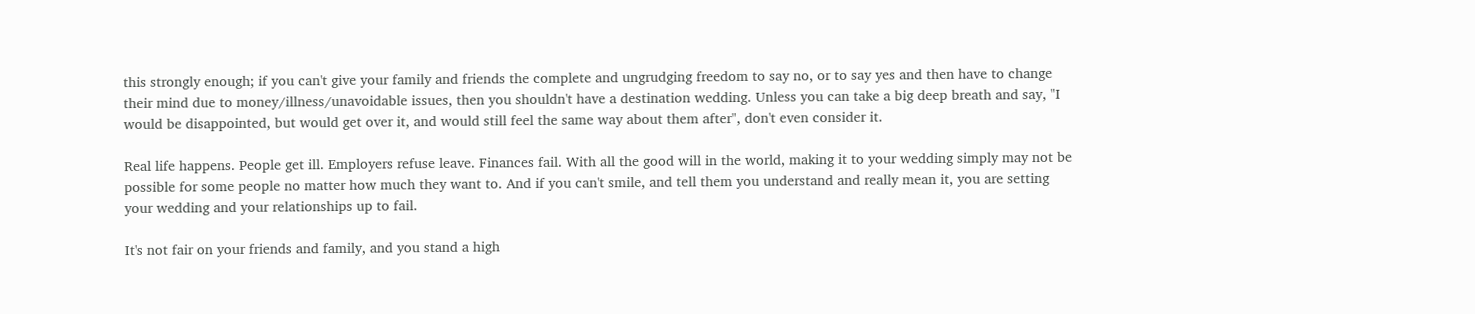this strongly enough; if you can't give your family and friends the complete and ungrudging freedom to say no, or to say yes and then have to change their mind due to money/illness/unavoidable issues, then you shouldn't have a destination wedding. Unless you can take a big deep breath and say, "I would be disappointed, but would get over it, and would still feel the same way about them after", don't even consider it.

Real life happens. People get ill. Employers refuse leave. Finances fail. With all the good will in the world, making it to your wedding simply may not be possible for some people no matter how much they want to. And if you can't smile, and tell them you understand and really mean it, you are setting your wedding and your relationships up to fail.

It's not fair on your friends and family, and you stand a high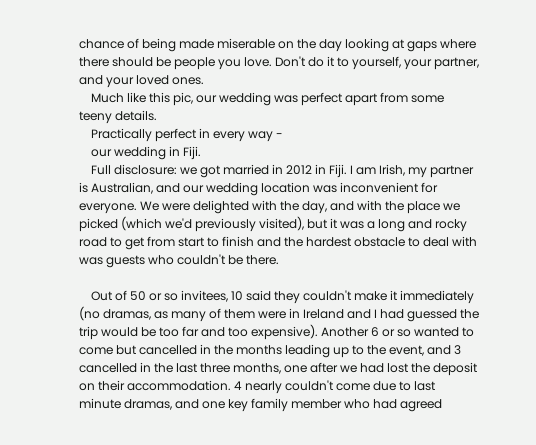chance of being made miserable on the day looking at gaps where there should be people you love. Don't do it to yourself, your partner, and your loved ones.
    Much like this pic, our wedding was perfect apart from some teeny details.
    Practically perfect in every way -
    our wedding in Fiji.
    Full disclosure: we got married in 2012 in Fiji. I am Irish, my partner is Australian, and our wedding location was inconvenient for everyone. We were delighted with the day, and with the place we picked (which we'd previously visited), but it was a long and rocky road to get from start to finish and the hardest obstacle to deal with was guests who couldn't be there.

    Out of 50 or so invitees, 10 said they couldn't make it immediately (no dramas, as many of them were in Ireland and I had guessed the trip would be too far and too expensive). Another 6 or so wanted to come but cancelled in the months leading up to the event, and 3 cancelled in the last three months, one after we had lost the deposit on their accommodation. 4 nearly couldn't come due to last minute dramas, and one key family member who had agreed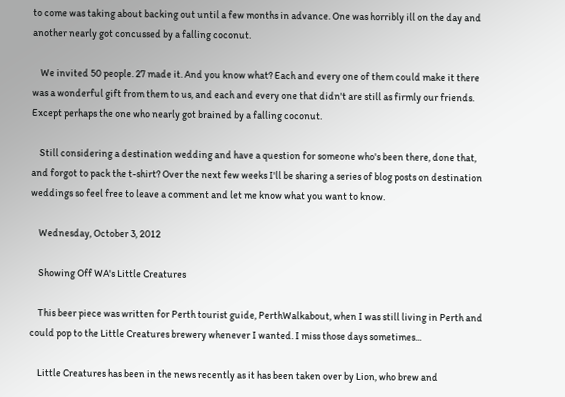to come was taking about backing out until a few months in advance. One was horribly ill on the day and another nearly got concussed by a falling coconut.

    We invited 50 people. 27 made it. And you know what? Each and every one of them could make it there was a wonderful gift from them to us, and each and every one that didn't are still as firmly our friends. Except perhaps the one who nearly got brained by a falling coconut.

    Still considering a destination wedding and have a question for someone who's been there, done that, and forgot to pack the t-shirt? Over the next few weeks I'll be sharing a series of blog posts on destination weddings so feel free to leave a comment and let me know what you want to know.

    Wednesday, October 3, 2012

    Showing Off WA's Little Creatures

    This beer piece was written for Perth tourist guide, PerthWalkabout, when I was still living in Perth and could pop to the Little Creatures brewery whenever I wanted. I miss those days sometimes...

    Little Creatures has been in the news recently as it has been taken over by Lion, who brew and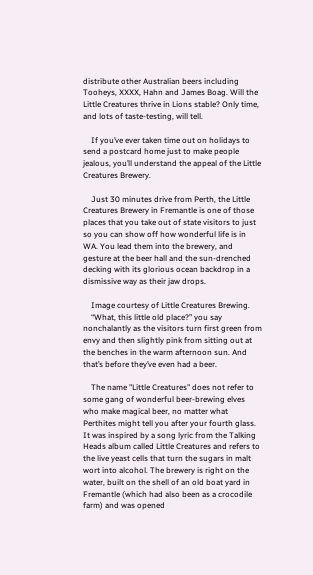distribute other Australian beers including Tooheys, XXXX, Hahn and James Boag. Will the Little Creatures thrive in Lions stable? Only time, and lots of taste-testing, will tell.

    If you’ve ever taken time out on holidays to send a postcard home just to make people jealous, you’ll understand the appeal of the Little Creatures Brewery.

    Just 30 minutes drive from Perth, the Little Creatures Brewery in Fremantle is one of those places that you take out of state visitors to just so you can show off how wonderful life is in WA. You lead them into the brewery, and gesture at the beer hall and the sun-drenched decking with its glorious ocean backdrop in a dismissive way as their jaw drops.

    Image courtesy of Little Creatures Brewing.
    “What, this little old place?” you say nonchalantly as the visitors turn first green from envy and then slightly pink from sitting out at the benches in the warm afternoon sun. And that’s before they’ve even had a beer.

    The name "Little Creatures" does not refer to some gang of wonderful beer-brewing elves who make magical beer, no matter what Perthites might tell you after your fourth glass. It was inspired by a song lyric from the Talking Heads album called Little Creatures and refers to the live yeast cells that turn the sugars in malt wort into alcohol. The brewery is right on the water, built on the shell of an old boat yard in Fremantle (which had also been as a crocodile farm) and was opened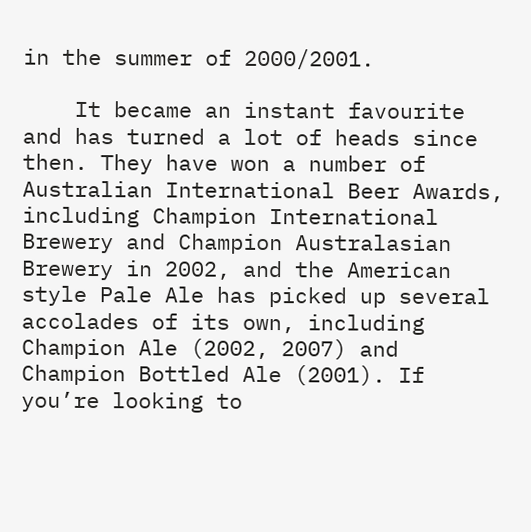in the summer of 2000/2001.

    It became an instant favourite and has turned a lot of heads since then. They have won a number of Australian International Beer Awards, including Champion International Brewery and Champion Australasian Brewery in 2002, and the American style Pale Ale has picked up several accolades of its own, including Champion Ale (2002, 2007) and Champion Bottled Ale (2001). If you’re looking to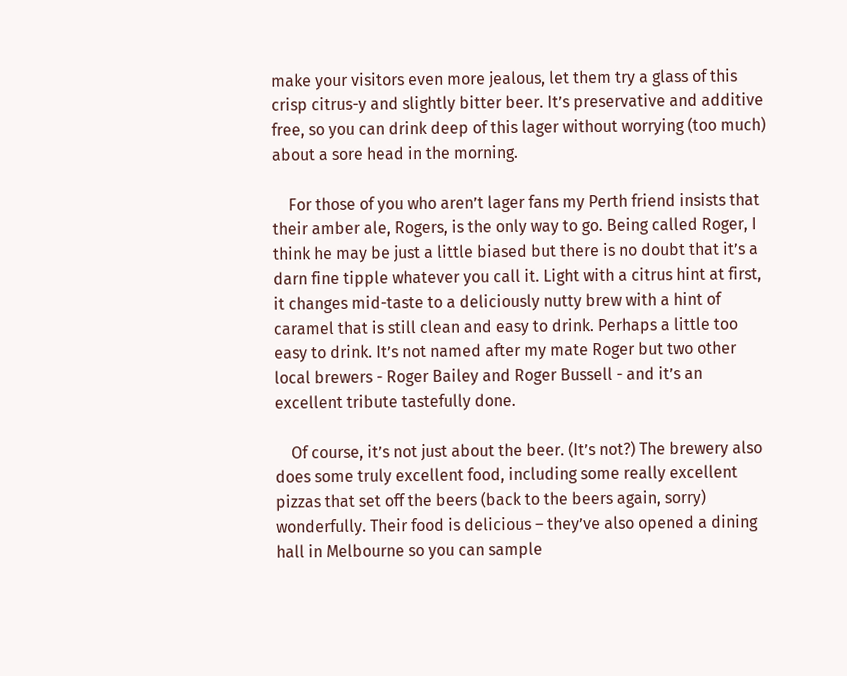make your visitors even more jealous, let them try a glass of this crisp citrus-y and slightly bitter beer. It’s preservative and additive free, so you can drink deep of this lager without worrying (too much) about a sore head in the morning.

    For those of you who aren’t lager fans my Perth friend insists that their amber ale, Rogers, is the only way to go. Being called Roger, I think he may be just a little biased but there is no doubt that it’s a darn fine tipple whatever you call it. Light with a citrus hint at first, it changes mid-taste to a deliciously nutty brew with a hint of caramel that is still clean and easy to drink. Perhaps a little too easy to drink. It’s not named after my mate Roger but two other local brewers - Roger Bailey and Roger Bussell - and it’s an excellent tribute tastefully done.

    Of course, it’s not just about the beer. (It’s not?) The brewery also does some truly excellent food, including some really excellent pizzas that set off the beers (back to the beers again, sorry) wonderfully. Their food is delicious – they’ve also opened a dining hall in Melbourne so you can sample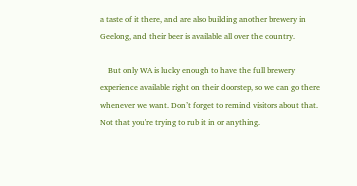a taste of it there, and are also building another brewery in Geelong, and their beer is available all over the country.

    But only WA is lucky enough to have the full brewery experience available right on their doorstep, so we can go there whenever we want. Don’t forget to remind visitors about that. Not that you're trying to rub it in or anything.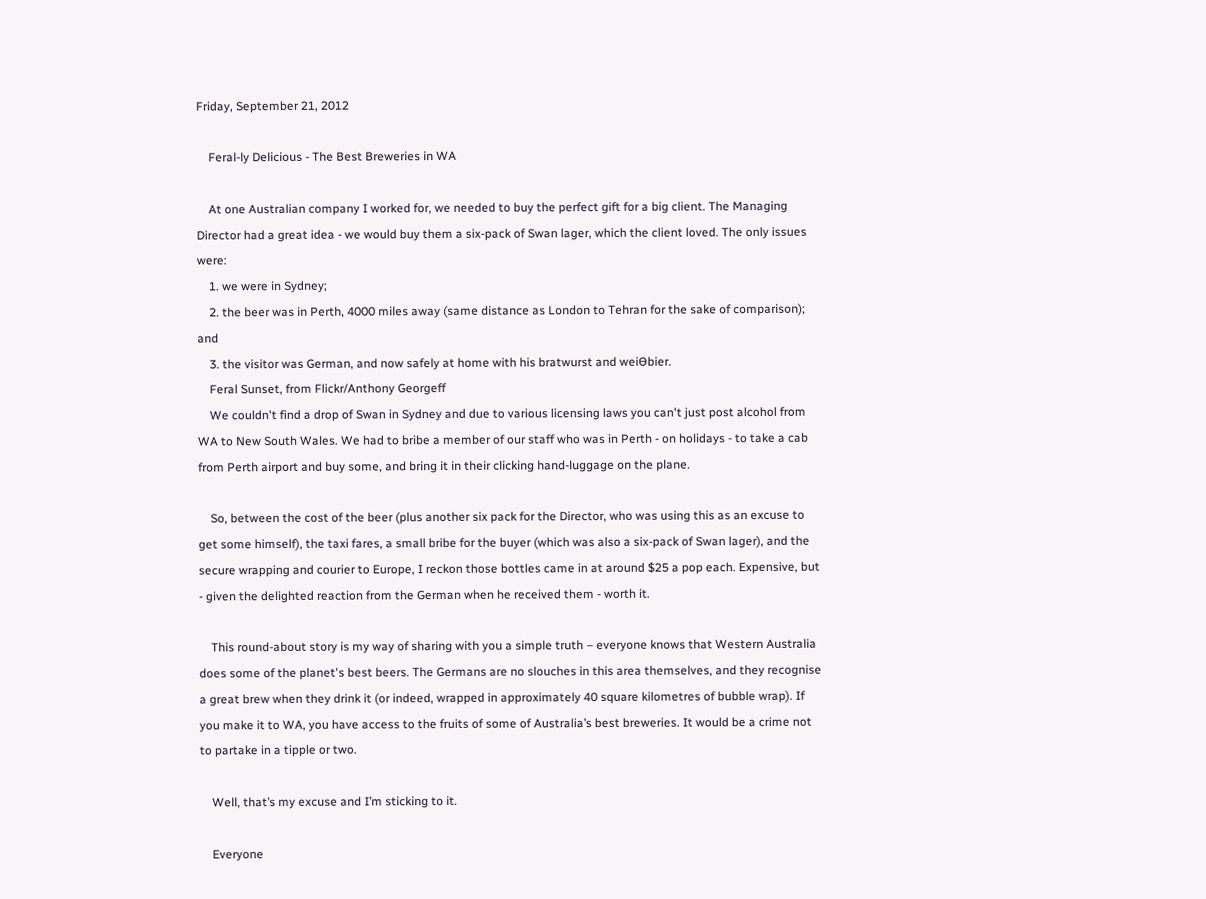Friday, September 21, 2012

    Feral-ly Delicious - The Best Breweries in WA

    At one Australian company I worked for, we needed to buy the perfect gift for a big client. The Managing Director had a great idea - we would buy them a six-pack of Swan lager, which the client loved. The only issues were:
    1. we were in Sydney;
    2. the beer was in Perth, 4000 miles away (same distance as London to Tehran for the sake of comparison); and
    3. the visitor was German, and now safely at home with his bratwurst and weiƟbier.
    Feral Sunset, from Flickr/Anthony Georgeff
    We couldn't find a drop of Swan in Sydney and due to various licensing laws you can't just post alcohol from WA to New South Wales. We had to bribe a member of our staff who was in Perth - on holidays - to take a cab from Perth airport and buy some, and bring it in their clicking hand-luggage on the plane.

    So, between the cost of the beer (plus another six pack for the Director, who was using this as an excuse to get some himself), the taxi fares, a small bribe for the buyer (which was also a six-pack of Swan lager), and the secure wrapping and courier to Europe, I reckon those bottles came in at around $25 a pop each. Expensive, but - given the delighted reaction from the German when he received them - worth it.

    This round-about story is my way of sharing with you a simple truth – everyone knows that Western Australia does some of the planet's best beers. The Germans are no slouches in this area themselves, and they recognise a great brew when they drink it (or indeed, wrapped in approximately 40 square kilometres of bubble wrap). If you make it to WA, you have access to the fruits of some of Australia’s best breweries. It would be a crime not to partake in a tipple or two.

    Well, that’s my excuse and I’m sticking to it.

    Everyone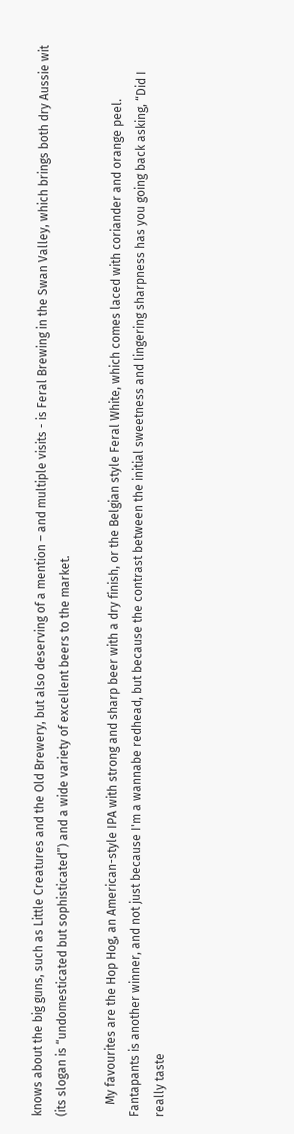knows about the big guns, such as Little Creatures and the Old Brewery, but also deserving of a mention – and multiple visits - is Feral Brewing in the Swan Valley, which brings both dry Aussie wit (its slogan is “undomesticated but sophisticated”) and a wide variety of excellent beers to the market.

    My favourites are the Hop Hog, an American-style IPA with strong and sharp beer with a dry finish, or the Belgian style Feral White, which comes laced with coriander and orange peel. Fantapants is another winner, and not just because I'm a wannabe redhead, but because the contrast between the initial sweetness and lingering sharpness has you going back asking, “Did I really taste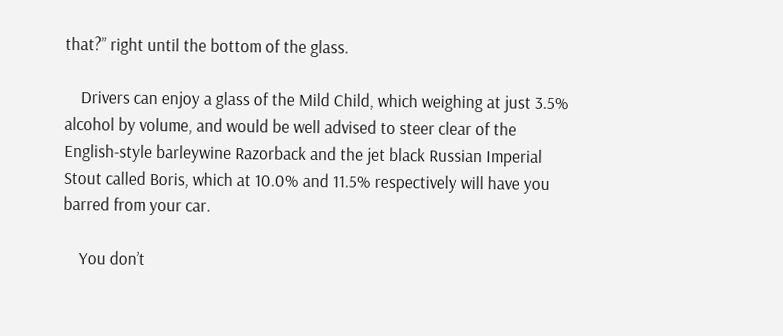that?” right until the bottom of the glass.

    Drivers can enjoy a glass of the Mild Child, which weighing at just 3.5% alcohol by volume, and would be well advised to steer clear of the English-style barleywine Razorback and the jet black Russian Imperial Stout called Boris, which at 10.0% and 11.5% respectively will have you barred from your car.

    You don’t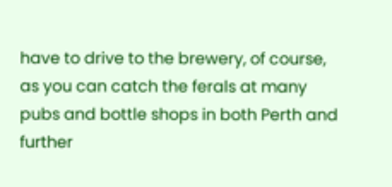have to drive to the brewery, of course, as you can catch the ferals at many pubs and bottle shops in both Perth and further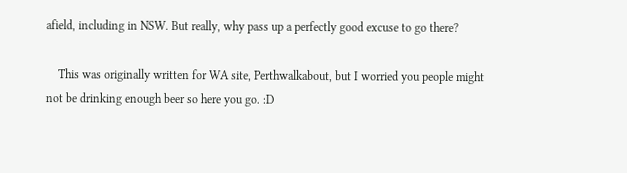afield, including in NSW. But really, why pass up a perfectly good excuse to go there?

    This was originally written for WA site, Perthwalkabout, but I worried you people might not be drinking enough beer so here you go. :D